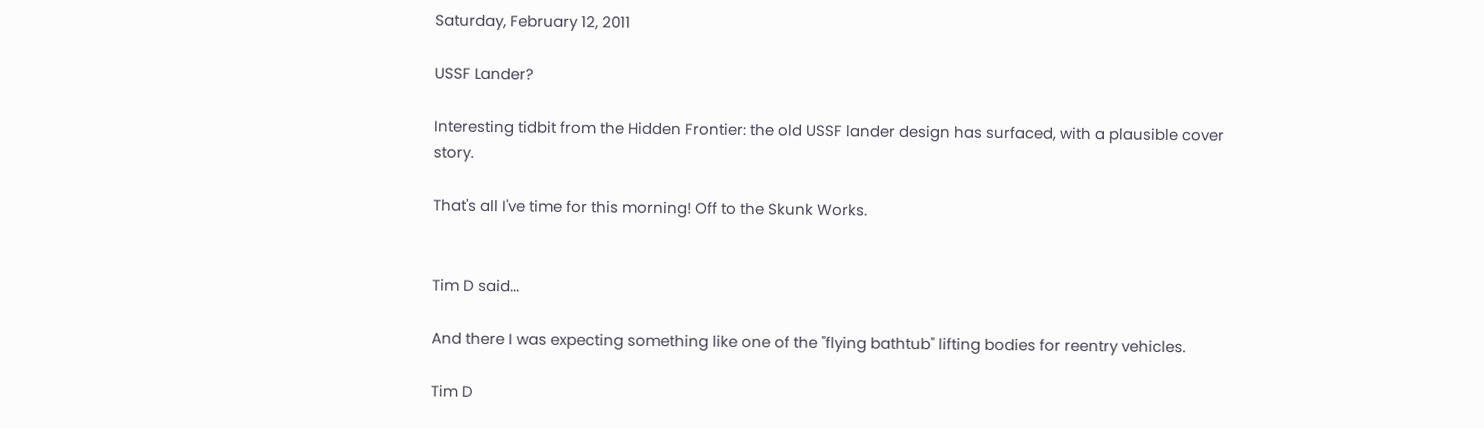Saturday, February 12, 2011

USSF Lander?

Interesting tidbit from the Hidden Frontier: the old USSF lander design has surfaced, with a plausible cover story.

That's all I've time for this morning! Off to the Skunk Works.


Tim D said...

And there I was expecting something like one of the "flying bathtub" lifting bodies for reentry vehicles.

Tim D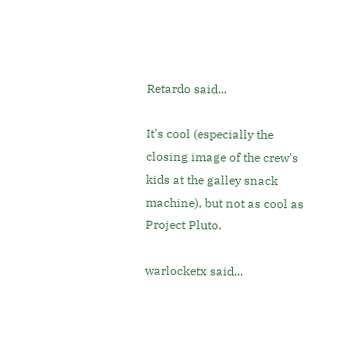Retardo said...

It's cool (especially the closing image of the crew's kids at the galley snack machine), but not as cool as Project Pluto.

warlocketx said...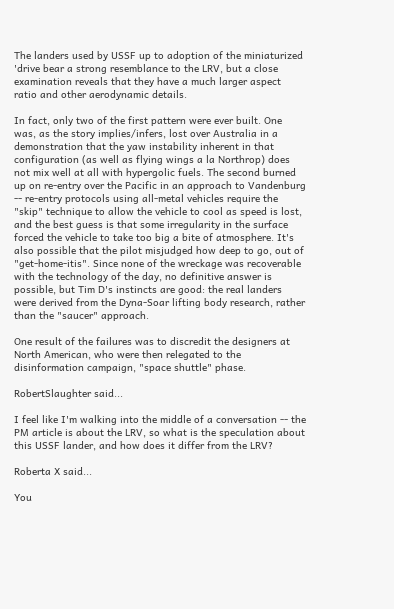The landers used by USSF up to adoption of the miniaturized 'drive bear a strong resemblance to the LRV, but a close examination reveals that they have a much larger aspect ratio and other aerodynamic details.

In fact, only two of the first pattern were ever built. One was, as the story implies/infers, lost over Australia in a demonstration that the yaw instability inherent in that configuration (as well as flying wings a la Northrop) does not mix well at all with hypergolic fuels. The second burned up on re-entry over the Pacific in an approach to Vandenburg -- re-entry protocols using all-metal vehicles require the "skip" technique to allow the vehicle to cool as speed is lost, and the best guess is that some irregularity in the surface forced the vehicle to take too big a bite of atmosphere. It's also possible that the pilot misjudged how deep to go, out of "get-home-itis". Since none of the wreckage was recoverable with the technology of the day, no definitive answer is possible, but Tim D's instincts are good: the real landers were derived from the Dyna-Soar lifting body research, rather than the "saucer" approach.

One result of the failures was to discredit the designers at North American, who were then relegated to the disinformation campaign, "space shuttle" phase.

RobertSlaughter said...

I feel like I'm walking into the middle of a conversation -- the PM article is about the LRV, so what is the speculation about this USSF lander, and how does it differ from the LRV?

Roberta X said...

You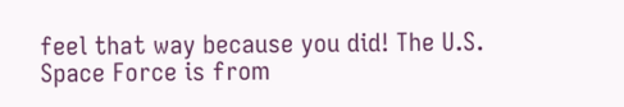feel that way because you did! The U.S. Space Force is from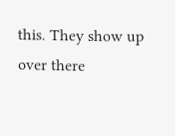this. They show up over there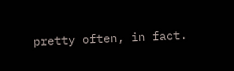pretty often, in fact.